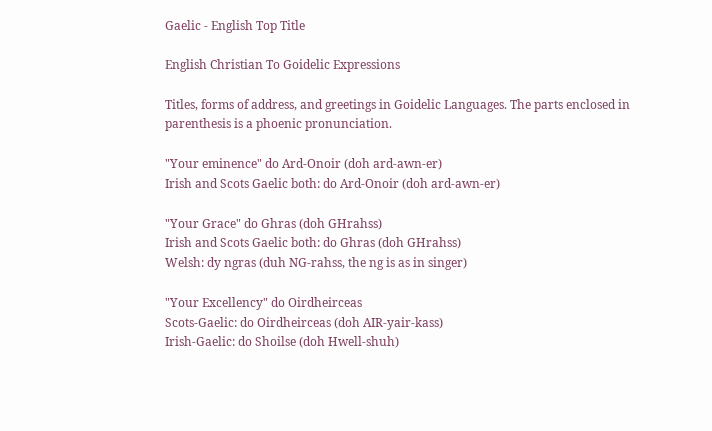Gaelic - English Top Title

English Christian To Goidelic Expressions

Titles, forms of address, and greetings in Goidelic Languages. The parts enclosed in parenthesis is a phoenic pronunciation.

"Your eminence" do Ard-Onoir (doh ard-awn-er)
Irish and Scots Gaelic both: do Ard-Onoir (doh ard-awn-er)

"Your Grace" do Ghras (doh GHrahss)
Irish and Scots Gaelic both: do Ghras (doh GHrahss)
Welsh: dy ngras (duh NG-rahss, the ng is as in singer)

"Your Excellency" do Oirdheirceas
Scots-Gaelic: do Oirdheirceas (doh AIR-yair-kass)
Irish-Gaelic: do Shoilse (doh Hwell-shuh)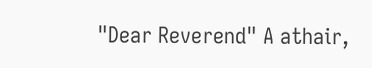"Dear Reverend" A athair,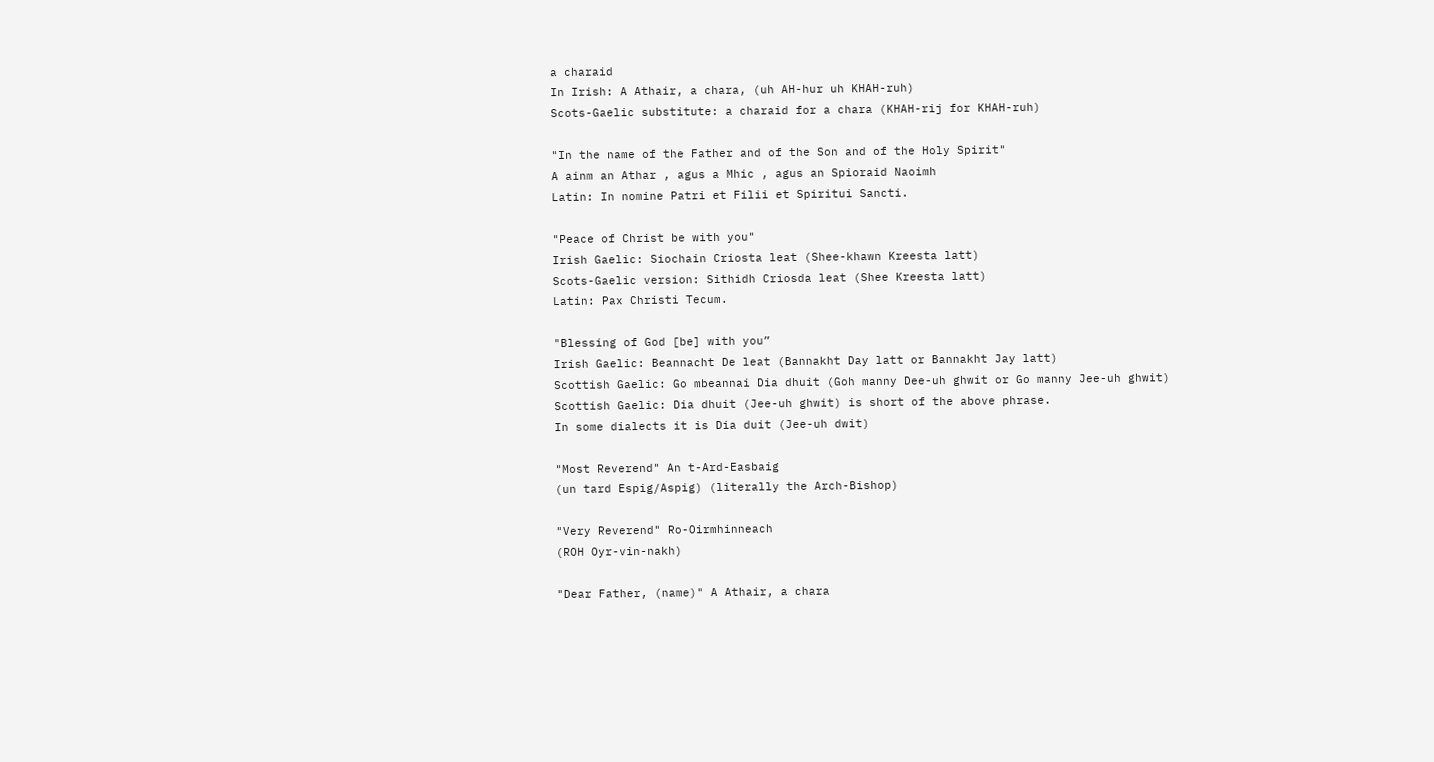a charaid
In Irish: A Athair, a chara, (uh AH-hur uh KHAH-ruh)
Scots-Gaelic substitute: a charaid for a chara (KHAH-rij for KHAH-ruh)

"In the name of the Father and of the Son and of the Holy Spirit"
A ainm an Athar , agus a Mhic , agus an Spioraid Naoimh
Latin: In nomine Patri et Filii et Spiritui Sancti.

"Peace of Christ be with you"
Irish Gaelic: Siochain Criosta leat (Shee-khawn Kreesta latt)
Scots-Gaelic version: Sithidh Criosda leat (Shee Kreesta latt)
Latin: Pax Christi Tecum.

"Blessing of God [be] with you”
Irish Gaelic: Beannacht De leat (Bannakht Day latt or Bannakht Jay latt)
Scottish Gaelic: Go mbeannai Dia dhuit (Goh manny Dee-uh ghwit or Go manny Jee-uh ghwit)
Scottish Gaelic: Dia dhuit (Jee-uh ghwit) is short of the above phrase.
In some dialects it is Dia duit (Jee-uh dwit)

"Most Reverend" An t-Ard-Easbaig
(un tard Espig/Aspig) (literally the Arch-Bishop)

"Very Reverend" Ro-Oirmhinneach
(ROH Oyr-vin-nakh)

"Dear Father, (name)" A Athair, a chara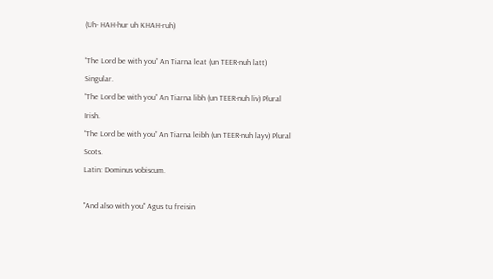(Uh- HAH-hur uh KHAH-ruh)

“The Lord be with you” An Tiarna leat (un TEER-nuh latt) Singular.
“The Lord be with you” An Tiarna libh (un TEER-nuh liv) Plural Irish.
“The Lord be with you” An Tiarna leibh (un TEER-nuh layv) Plural Scots.
Latin: Dominus vobiscum.

"And also with you" Agus tu freisin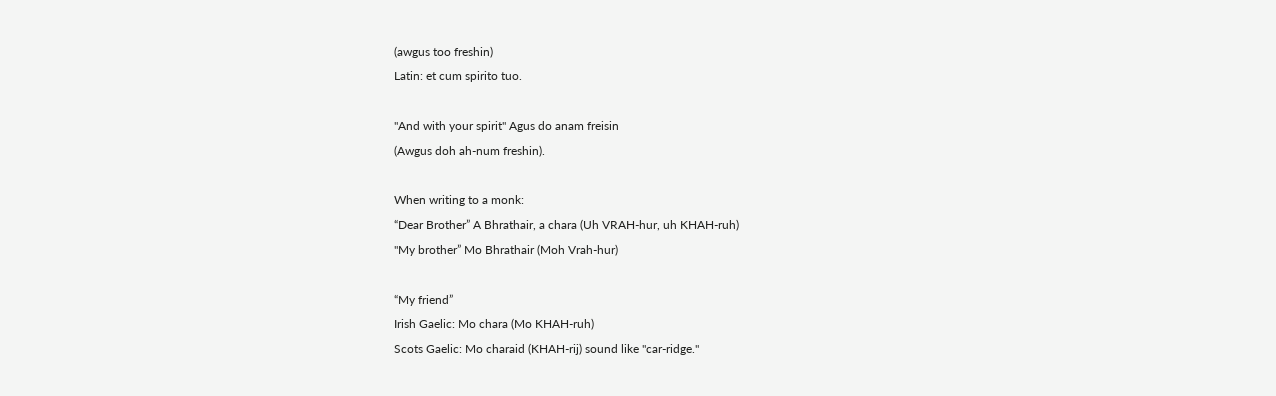(awgus too freshin)
Latin: et cum spirito tuo.

"And with your spirit" Agus do anam freisin
(Awgus doh ah-num freshin).

When writing to a monk:
“Dear Brother” A Bhrathair, a chara (Uh VRAH-hur, uh KHAH-ruh)
"My brother” Mo Bhrathair (Moh Vrah-hur)

“My friend”
Irish Gaelic: Mo chara (Mo KHAH-ruh)
Scots Gaelic: Mo charaid (KHAH-rij) sound like "car-ridge."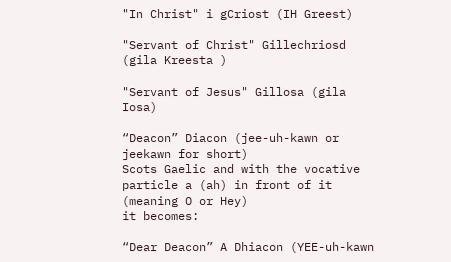"In Christ" i gCriost (IH Greest)

"Servant of Christ" Gillechriosd  (gila Kreesta )

"Servant of Jesus" Gillosa (gila Iosa)

“Deacon” Diacon (jee-uh-kawn or jeekawn for short)
Scots Gaelic and with the vocative particle a (ah) in front of it (meaning O or Hey)
it becomes:

“Dear Deacon” A Dhiacon (YEE-uh-kawn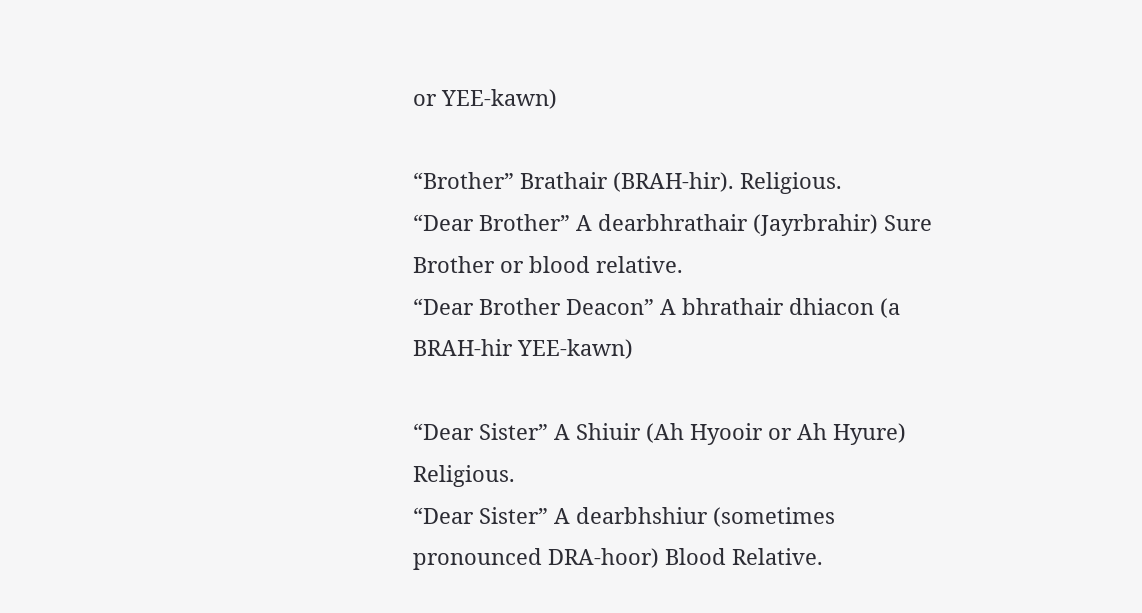or YEE-kawn)

“Brother” Brathair (BRAH-hir). Religious.
“Dear Brother” A dearbhrathair (Jayrbrahir) Sure Brother or blood relative.
“Dear Brother Deacon” A bhrathair dhiacon (a BRAH-hir YEE-kawn)

“Dear Sister” A Shiuir (Ah Hyooir or Ah Hyure) Religious.
“Dear Sister” A dearbhshiur (sometimes pronounced DRA-hoor) Blood Relative.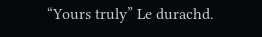“Yours truly” Le durachd.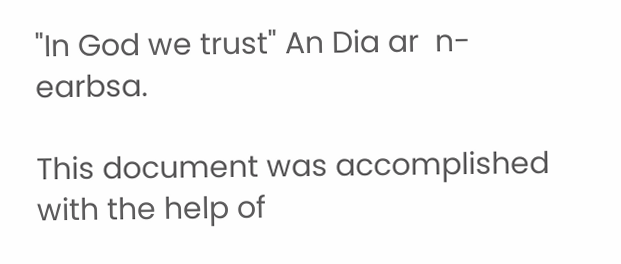"In God we trust" An Dia ar  n-earbsa.

This document was accomplished with the help of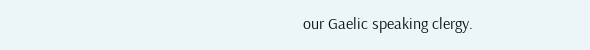our Gaelic speaking clergy.